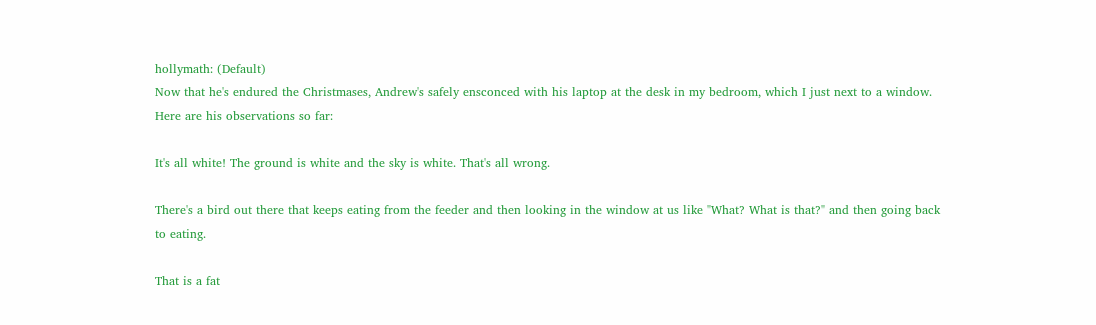hollymath: (Default)
Now that he's endured the Christmases, Andrew's safely ensconced with his laptop at the desk in my bedroom, which I just next to a window. Here are his observations so far:

It's all white! The ground is white and the sky is white. That's all wrong.

There's a bird out there that keeps eating from the feeder and then looking in the window at us like "What? What is that?" and then going back to eating.

That is a fat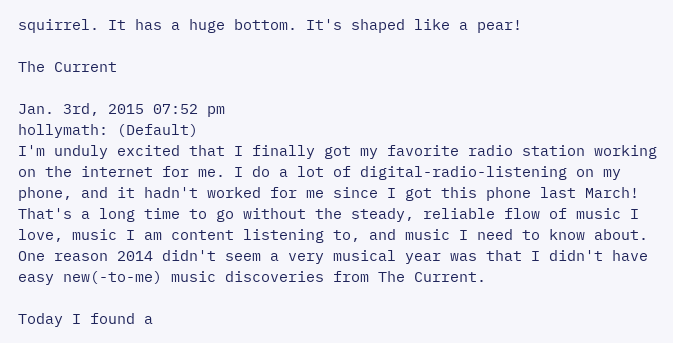squirrel. It has a huge bottom. It's shaped like a pear!

The Current

Jan. 3rd, 2015 07:52 pm
hollymath: (Default)
I'm unduly excited that I finally got my favorite radio station working on the internet for me. I do a lot of digital-radio-listening on my phone, and it hadn't worked for me since I got this phone last March! That's a long time to go without the steady, reliable flow of music I love, music I am content listening to, and music I need to know about. One reason 2014 didn't seem a very musical year was that I didn't have easy new(-to-me) music discoveries from The Current.

Today I found a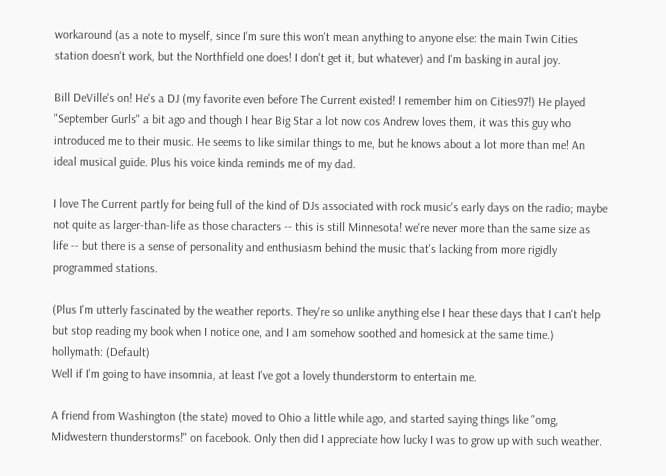workaround (as a note to myself, since I'm sure this won't mean anything to anyone else: the main Twin Cities station doesn't work, but the Northfield one does! I don't get it, but whatever) and I'm basking in aural joy.

Bill DeVille's on! He's a DJ (my favorite even before The Current existed! I remember him on Cities97!) He played "September Gurls" a bit ago and though I hear Big Star a lot now cos Andrew loves them, it was this guy who introduced me to their music. He seems to like similar things to me, but he knows about a lot more than me! An ideal musical guide. Plus his voice kinda reminds me of my dad.

I love The Current partly for being full of the kind of DJs associated with rock music's early days on the radio; maybe not quite as larger-than-life as those characters -- this is still Minnesota! we're never more than the same size as life -- but there is a sense of personality and enthusiasm behind the music that's lacking from more rigidly programmed stations.

(Plus I'm utterly fascinated by the weather reports. They're so unlike anything else I hear these days that I can't help but stop reading my book when I notice one, and I am somehow soothed and homesick at the same time.)
hollymath: (Default)
Well if I'm going to have insomnia, at least I've got a lovely thunderstorm to entertain me.

A friend from Washington (the state) moved to Ohio a little while ago, and started saying things like "omg, Midwestern thunderstorms!" on facebook. Only then did I appreciate how lucky I was to grow up with such weather.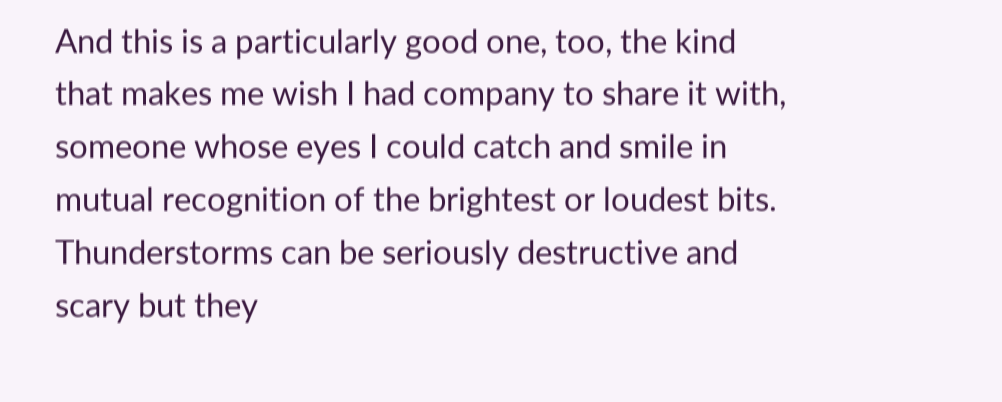And this is a particularly good one, too, the kind that makes me wish I had company to share it with, someone whose eyes I could catch and smile in mutual recognition of the brightest or loudest bits. Thunderstorms can be seriously destructive and scary but they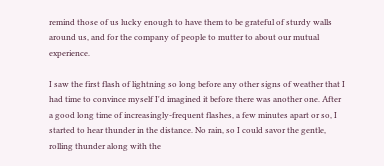remind those of us lucky enough to have them to be grateful of sturdy walls around us, and for the company of people to mutter to about our mutual experience.

I saw the first flash of lightning so long before any other signs of weather that I had time to convince myself I'd imagined it before there was another one. After a good long time of increasingly-frequent flashes, a few minutes apart or so, I started to hear thunder in the distance. No rain, so I could savor the gentle, rolling thunder along with the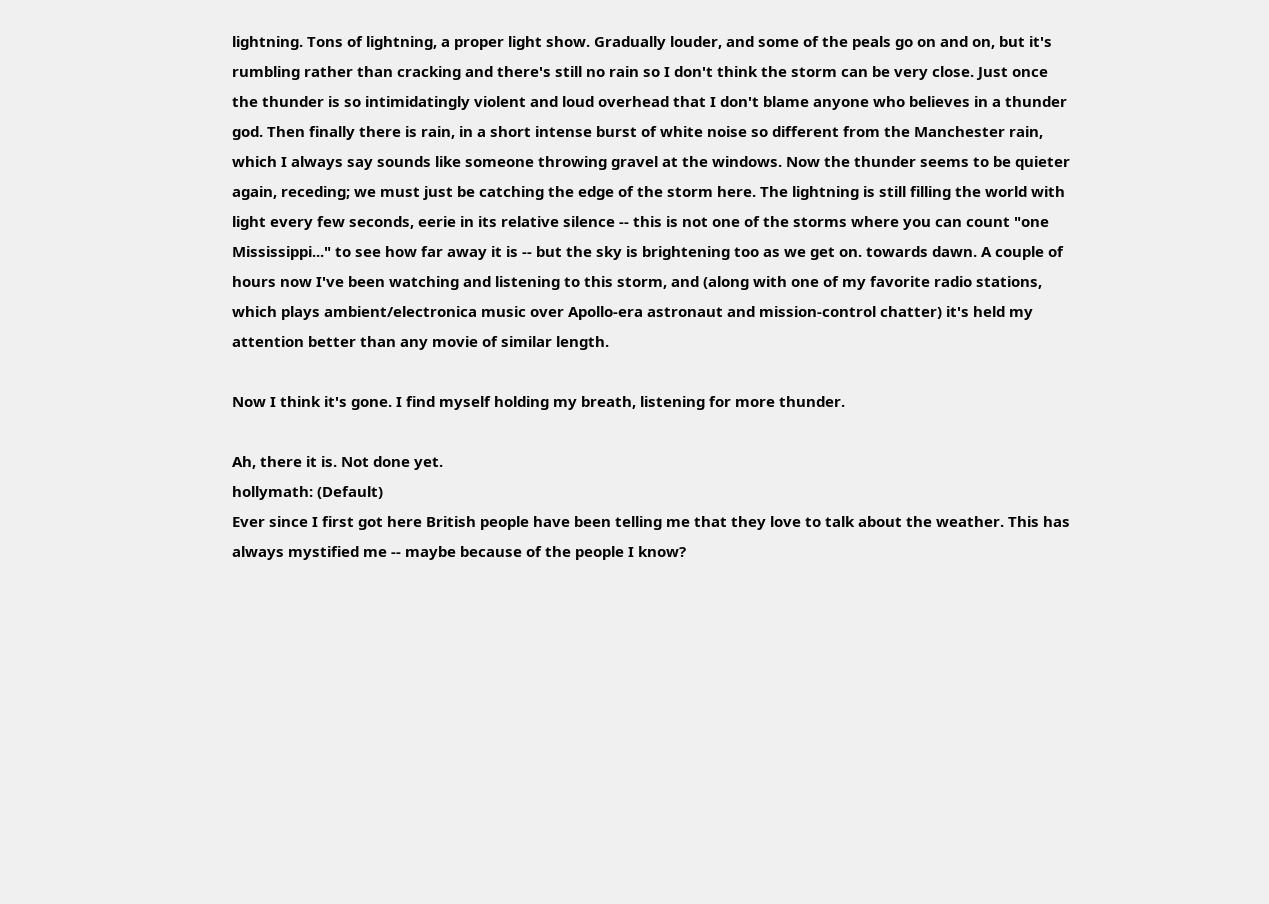lightning. Tons of lightning, a proper light show. Gradually louder, and some of the peals go on and on, but it's rumbling rather than cracking and there's still no rain so I don't think the storm can be very close. Just once the thunder is so intimidatingly violent and loud overhead that I don't blame anyone who believes in a thunder god. Then finally there is rain, in a short intense burst of white noise so different from the Manchester rain, which I always say sounds like someone throwing gravel at the windows. Now the thunder seems to be quieter again, receding; we must just be catching the edge of the storm here. The lightning is still filling the world with light every few seconds, eerie in its relative silence -- this is not one of the storms where you can count "one Mississippi..." to see how far away it is -- but the sky is brightening too as we get on. towards dawn. A couple of hours now I've been watching and listening to this storm, and (along with one of my favorite radio stations, which plays ambient/electronica music over Apollo-era astronaut and mission-control chatter) it's held my attention better than any movie of similar length.

Now I think it's gone. I find myself holding my breath, listening for more thunder.

Ah, there it is. Not done yet.
hollymath: (Default)
Ever since I first got here British people have been telling me that they love to talk about the weather. This has always mystified me -- maybe because of the people I know?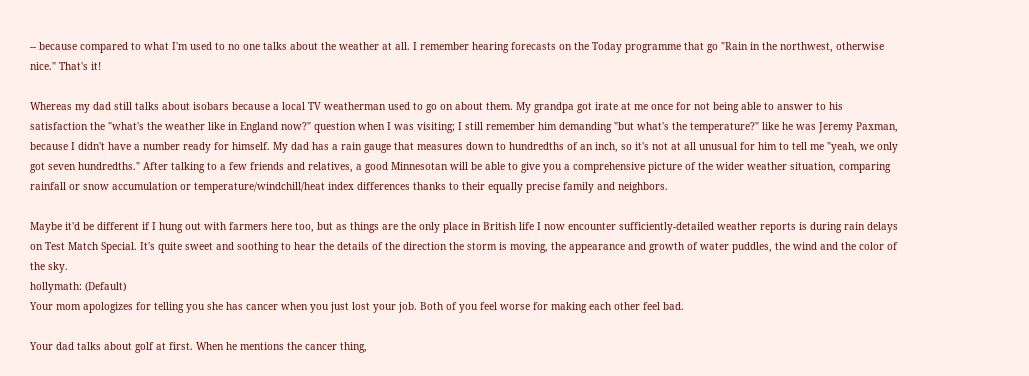-- because compared to what I'm used to no one talks about the weather at all. I remember hearing forecasts on the Today programme that go "Rain in the northwest, otherwise nice." That's it!

Whereas my dad still talks about isobars because a local TV weatherman used to go on about them. My grandpa got irate at me once for not being able to answer to his satisfaction the "what's the weather like in England now?" question when I was visiting; I still remember him demanding "but what's the temperature?" like he was Jeremy Paxman, because I didn't have a number ready for himself. My dad has a rain gauge that measures down to hundredths of an inch, so it's not at all unusual for him to tell me "yeah, we only got seven hundredths." After talking to a few friends and relatives, a good Minnesotan will be able to give you a comprehensive picture of the wider weather situation, comparing rainfall or snow accumulation or temperature/windchill/heat index differences thanks to their equally precise family and neighbors.

Maybe it'd be different if I hung out with farmers here too, but as things are the only place in British life I now encounter sufficiently-detailed weather reports is during rain delays on Test Match Special. It's quite sweet and soothing to hear the details of the direction the storm is moving, the appearance and growth of water puddles, the wind and the color of the sky.
hollymath: (Default)
Your mom apologizes for telling you she has cancer when you just lost your job. Both of you feel worse for making each other feel bad.

Your dad talks about golf at first. When he mentions the cancer thing,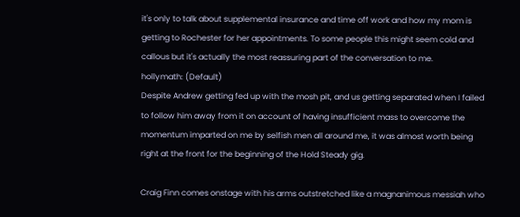it's only to talk about supplemental insurance and time off work and how my mom is getting to Rochester for her appointments. To some people this might seem cold and callous but it's actually the most reassuring part of the conversation to me.
hollymath: (Default)
Despite Andrew getting fed up with the mosh pit, and us getting separated when I failed to follow him away from it on account of having insufficient mass to overcome the momentum imparted on me by selfish men all around me, it was almost worth being right at the front for the beginning of the Hold Steady gig.

Craig Finn comes onstage with his arms outstretched like a magnanimous messiah who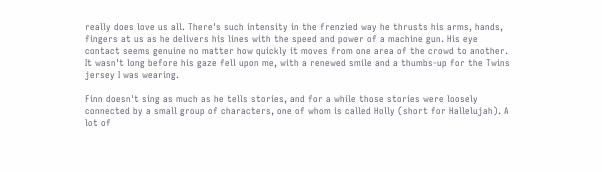really does love us all. There's such intensity in the frenzied way he thrusts his arms, hands, fingers at us as he delivers his lines with the speed and power of a machine gun. His eye contact seems genuine no matter how quickly it moves from one area of the crowd to another. It wasn't long before his gaze fell upon me, with a renewed smile and a thumbs-up for the Twins jersey I was wearing.

Finn doesn't sing as much as he tells stories, and for a while those stories were loosely connected by a small group of characters, one of whom is called Holly (short for Hallelujah). A lot of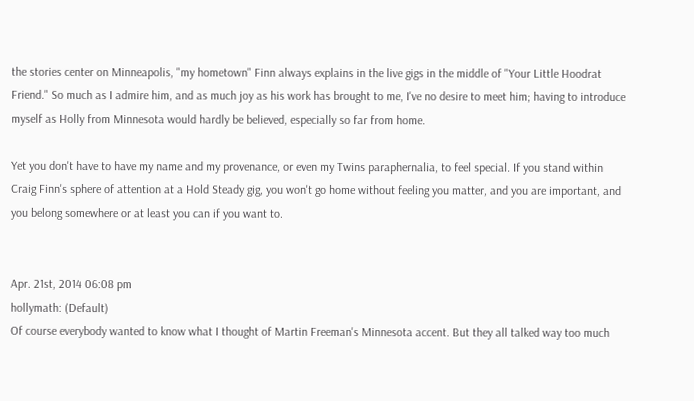the stories center on Minneapolis, "my hometown" Finn always explains in the live gigs in the middle of "Your Little Hoodrat Friend." So much as I admire him, and as much joy as his work has brought to me, I've no desire to meet him; having to introduce myself as Holly from Minnesota would hardly be believed, especially so far from home.

Yet you don't have to have my name and my provenance, or even my Twins paraphernalia, to feel special. If you stand within Craig Finn's sphere of attention at a Hold Steady gig, you won't go home without feeling you matter, and you are important, and you belong somewhere or at least you can if you want to.


Apr. 21st, 2014 06:08 pm
hollymath: (Default)
Of course everybody wanted to know what I thought of Martin Freeman's Minnesota accent. But they all talked way too much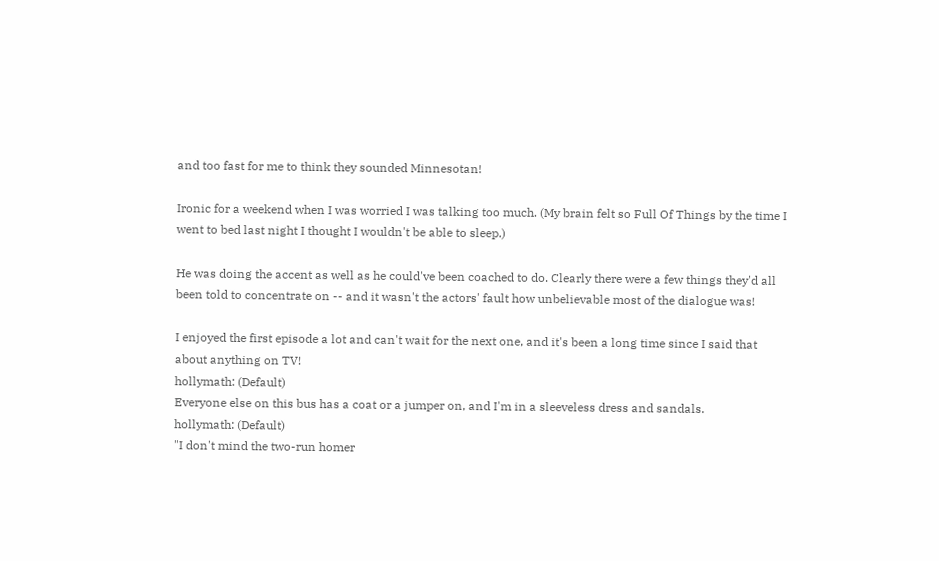and too fast for me to think they sounded Minnesotan!

Ironic for a weekend when I was worried I was talking too much. (My brain felt so Full Of Things by the time I went to bed last night I thought I wouldn't be able to sleep.)

He was doing the accent as well as he could've been coached to do. Clearly there were a few things they'd all been told to concentrate on -- and it wasn't the actors' fault how unbelievable most of the dialogue was!

I enjoyed the first episode a lot and can't wait for the next one, and it's been a long time since I said that about anything on TV!
hollymath: (Default)
Everyone else on this bus has a coat or a jumper on, and I'm in a sleeveless dress and sandals.
hollymath: (Default)
"I don't mind the two-run homer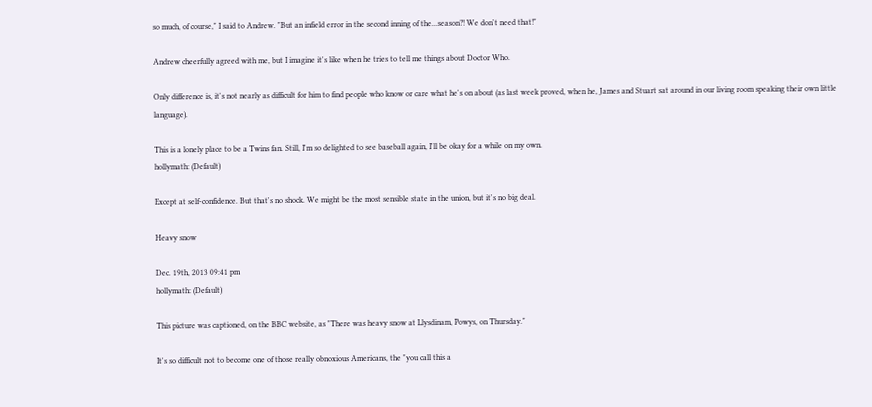so much, of course," I said to Andrew. "But an infield error in the second inning of the...season?! We don't need that!"

Andrew cheerfully agreed with me, but I imagine it's like when he tries to tell me things about Doctor Who.

Only difference is, it's not nearly as difficult for him to find people who know or care what he's on about (as last week proved, when he, James and Stuart sat around in our living room speaking their own little language).

This is a lonely place to be a Twins fan. Still, I'm so delighted to see baseball again, I'll be okay for a while on my own.
hollymath: (Default)

Except at self-confidence. But that's no shock. We might be the most sensible state in the union, but it's no big deal.

Heavy snow

Dec. 19th, 2013 09:41 pm
hollymath: (Default)

This picture was captioned, on the BBC website, as "There was heavy snow at Llysdinam, Powys, on Thursday."

It's so difficult not to become one of those really obnoxious Americans, the "you call this a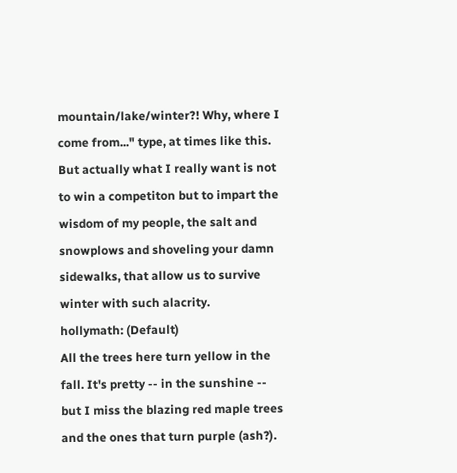mountain/lake/winter?! Why, where I come from..." type, at times like this. But actually what I really want is not to win a competiton but to impart the wisdom of my people, the salt and snowplows and shoveling your damn sidewalks, that allow us to survive winter with such alacrity.
hollymath: (Default)
All the trees here turn yellow in the fall. It's pretty -- in the sunshine -- but I miss the blazing red maple trees and the ones that turn purple (ash?).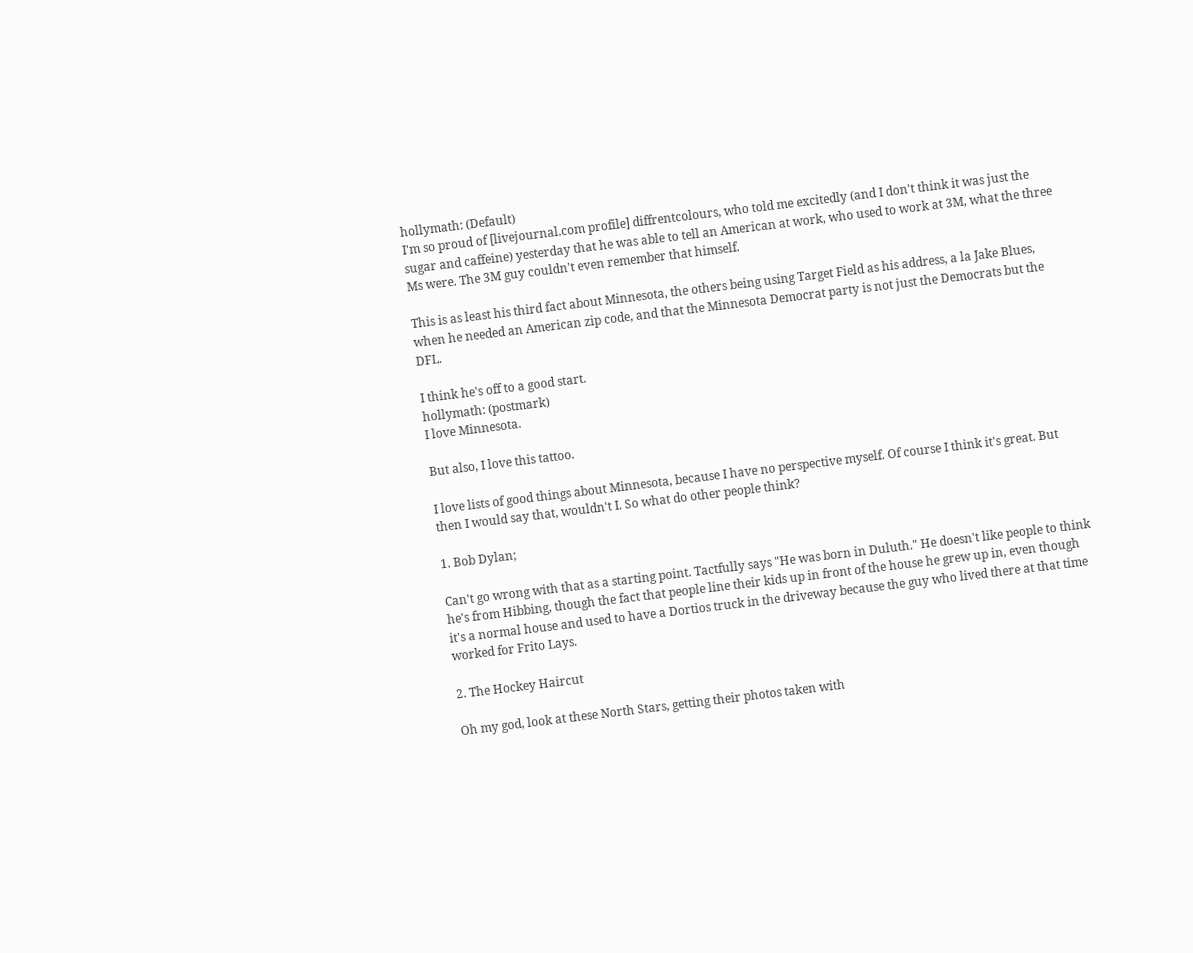hollymath: (Default)
I'm so proud of [livejournal.com profile] diffrentcolours, who told me excitedly (and I don't think it was just the sugar and caffeine) yesterday that he was able to tell an American at work, who used to work at 3M, what the three Ms were. The 3M guy couldn't even remember that himself.

This is as least his third fact about Minnesota, the others being using Target Field as his address, a la Jake Blues, when he needed an American zip code, and that the Minnesota Democrat party is not just the Democrats but the DFL.

I think he's off to a good start.
hollymath: (postmark)
I love Minnesota.

But also, I love this tattoo.

I love lists of good things about Minnesota, because I have no perspective myself. Of course I think it's great. But then I would say that, wouldn't I. So what do other people think?

1. Bob Dylan;

Can't go wrong with that as a starting point. Tactfully says "He was born in Duluth." He doesn't like people to think he's from Hibbing, though the fact that people line their kids up in front of the house he grew up in, even though it's a normal house and used to have a Dortios truck in the driveway because the guy who lived there at that time worked for Frito Lays.

2. The Hockey Haircut

Oh my god, look at these North Stars, getting their photos taken with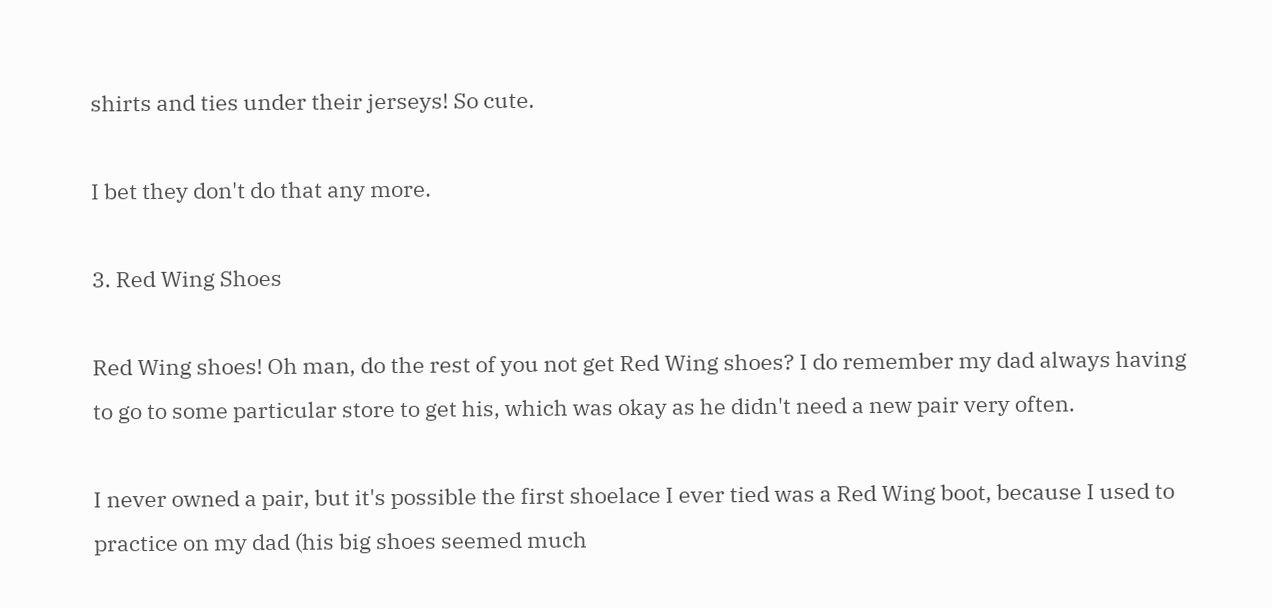shirts and ties under their jerseys! So cute.

I bet they don't do that any more.

3. Red Wing Shoes

Red Wing shoes! Oh man, do the rest of you not get Red Wing shoes? I do remember my dad always having to go to some particular store to get his, which was okay as he didn't need a new pair very often.

I never owned a pair, but it's possible the first shoelace I ever tied was a Red Wing boot, because I used to practice on my dad (his big shoes seemed much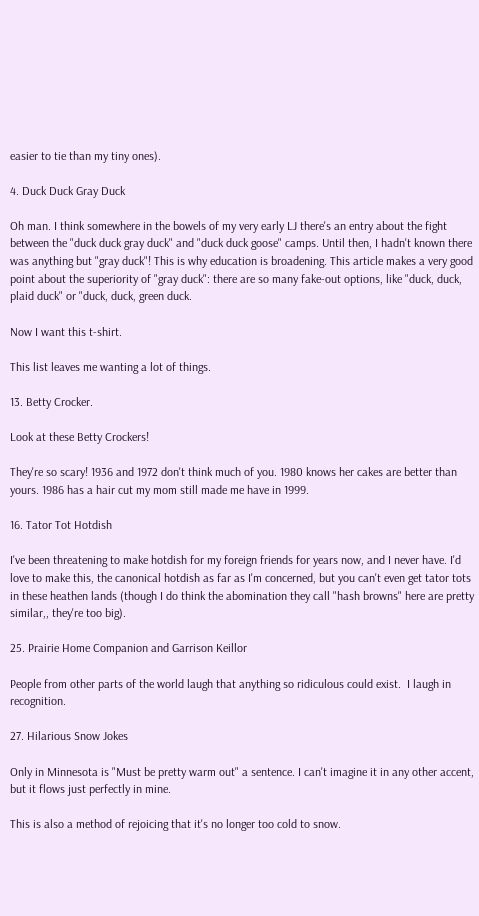easier to tie than my tiny ones).

4. Duck Duck Gray Duck

Oh man. I think somewhere in the bowels of my very early LJ there's an entry about the fight between the "duck duck gray duck" and "duck duck goose" camps. Until then, I hadn't known there was anything but "gray duck"! This is why education is broadening. This article makes a very good point about the superiority of "gray duck": there are so many fake-out options, like "duck, duck, plaid duck" or "duck, duck, green duck.

Now I want this t-shirt.

This list leaves me wanting a lot of things.

13. Betty Crocker.

Look at these Betty Crockers!

They're so scary! 1936 and 1972 don't think much of you. 1980 knows her cakes are better than yours. 1986 has a hair cut my mom still made me have in 1999.

16. Tator Tot Hotdish

I've been threatening to make hotdish for my foreign friends for years now, and I never have. I'd love to make this, the canonical hotdish as far as I'm concerned, but you can't even get tator tots in these heathen lands (though I do think the abomination they call "hash browns" here are pretty similar,, they're too big).

25. Prairie Home Companion and Garrison Keillor

People from other parts of the world laugh that anything so ridiculous could exist.  I laugh in recognition.

27. Hilarious Snow Jokes

Only in Minnesota is "Must be pretty warm out" a sentence. I can't imagine it in any other accent, but it flows just perfectly in mine.

This is also a method of rejoicing that it's no longer too cold to snow.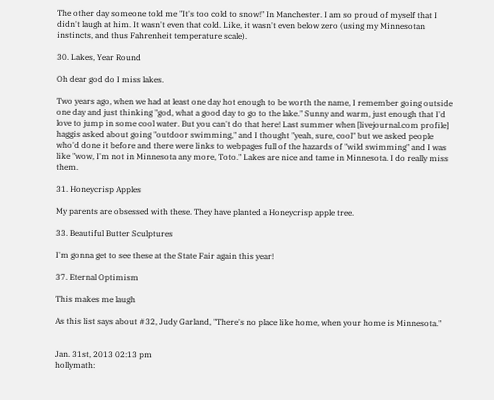The other day someone told me "It's too cold to snow!" In Manchester. I am so proud of myself that I didn't laugh at him. It wasn't even that cold. Like, it wasn't even below zero (using my Minnesotan instincts, and thus Fahrenheit temperature scale).

30. Lakes, Year Round

Oh dear god do I miss lakes.

Two years ago, when we had at least one day hot enough to be worth the name, I remember going outside one day and just thinking "god, what a good day to go to the lake." Sunny and warm, just enough that I'd love to jump in some cool water. But you can't do that here! Last summer when [livejournal.com profile] haggis asked about going "outdoor swimming," and I thought "yeah, sure, cool" but we asked people who'd done it before and there were links to webpages full of the hazards of "wild swimming" and I was like "wow, I'm not in Minnesota any more, Toto." Lakes are nice and tame in Minnesota. I do really miss them.

31. Honeycrisp Apples

My parents are obsessed with these. They have planted a Honeycrisp apple tree.

33. Beautiful Butter Sculptures

I'm gonna get to see these at the State Fair again this year!

37. Eternal Optimism

This makes me laugh

As this list says about #32, Judy Garland, "There's no place like home, when your home is Minnesota."


Jan. 31st, 2013 02:13 pm
hollymath: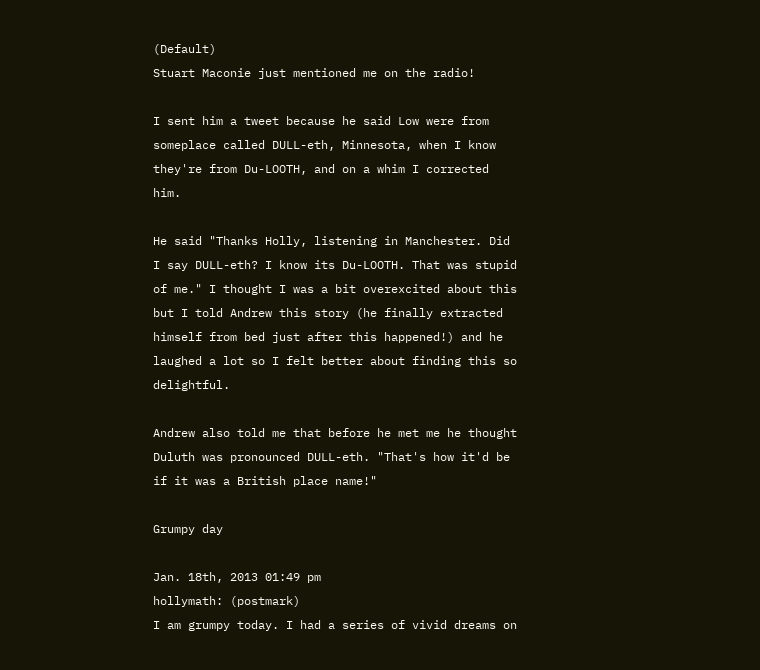(Default)
Stuart Maconie just mentioned me on the radio!

I sent him a tweet because he said Low were from someplace called DULL-eth, Minnesota, when I know they're from Du-LOOTH, and on a whim I corrected him.

He said "Thanks Holly, listening in Manchester. Did I say DULL-eth? I know its Du-LOOTH. That was stupid of me." I thought I was a bit overexcited about this but I told Andrew this story (he finally extracted himself from bed just after this happened!) and he laughed a lot so I felt better about finding this so delightful.

Andrew also told me that before he met me he thought Duluth was pronounced DULL-eth. "That's how it'd be if it was a British place name!"

Grumpy day

Jan. 18th, 2013 01:49 pm
hollymath: (postmark)
I am grumpy today. I had a series of vivid dreams on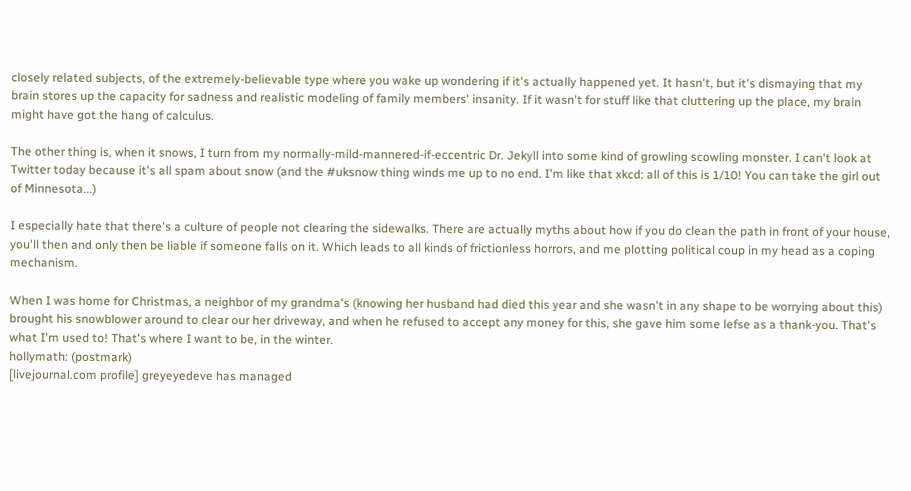closely related subjects, of the extremely-believable type where you wake up wondering if it's actually happened yet. It hasn't, but it's dismaying that my brain stores up the capacity for sadness and realistic modeling of family members' insanity. If it wasn't for stuff like that cluttering up the place, my brain might have got the hang of calculus.

The other thing is, when it snows, I turn from my normally-mild-mannered-if-eccentric Dr. Jekyll into some kind of growling scowling monster. I can't look at Twitter today because it's all spam about snow (and the #uksnow thing winds me up to no end. I'm like that xkcd: all of this is 1/10! You can take the girl out of Minnesota...)

I especially hate that there's a culture of people not clearing the sidewalks. There are actually myths about how if you do clean the path in front of your house, you'll then and only then be liable if someone falls on it. Which leads to all kinds of frictionless horrors, and me plotting political coup in my head as a coping mechanism.

When I was home for Christmas, a neighbor of my grandma's (knowing her husband had died this year and she wasn't in any shape to be worrying about this) brought his snowblower around to clear our her driveway, and when he refused to accept any money for this, she gave him some lefse as a thank-you. That's what I'm used to! That's where I want to be, in the winter.
hollymath: (postmark)
[livejournal.com profile] greyeyedeve has managed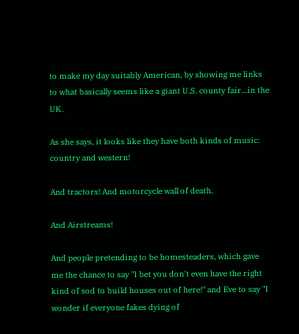to make my day suitably American, by showing me links to what basically seems like a giant U.S. county fair...in the UK.

As she says, it looks like they have both kinds of music: country and western!

And tractors! And motorcycle wall of death.

And Airstreams!

And people pretending to be homesteaders, which gave me the chance to say "I bet you don't even have the right kind of sod to build houses out of here!" and Eve to say "I wonder if everyone fakes dying of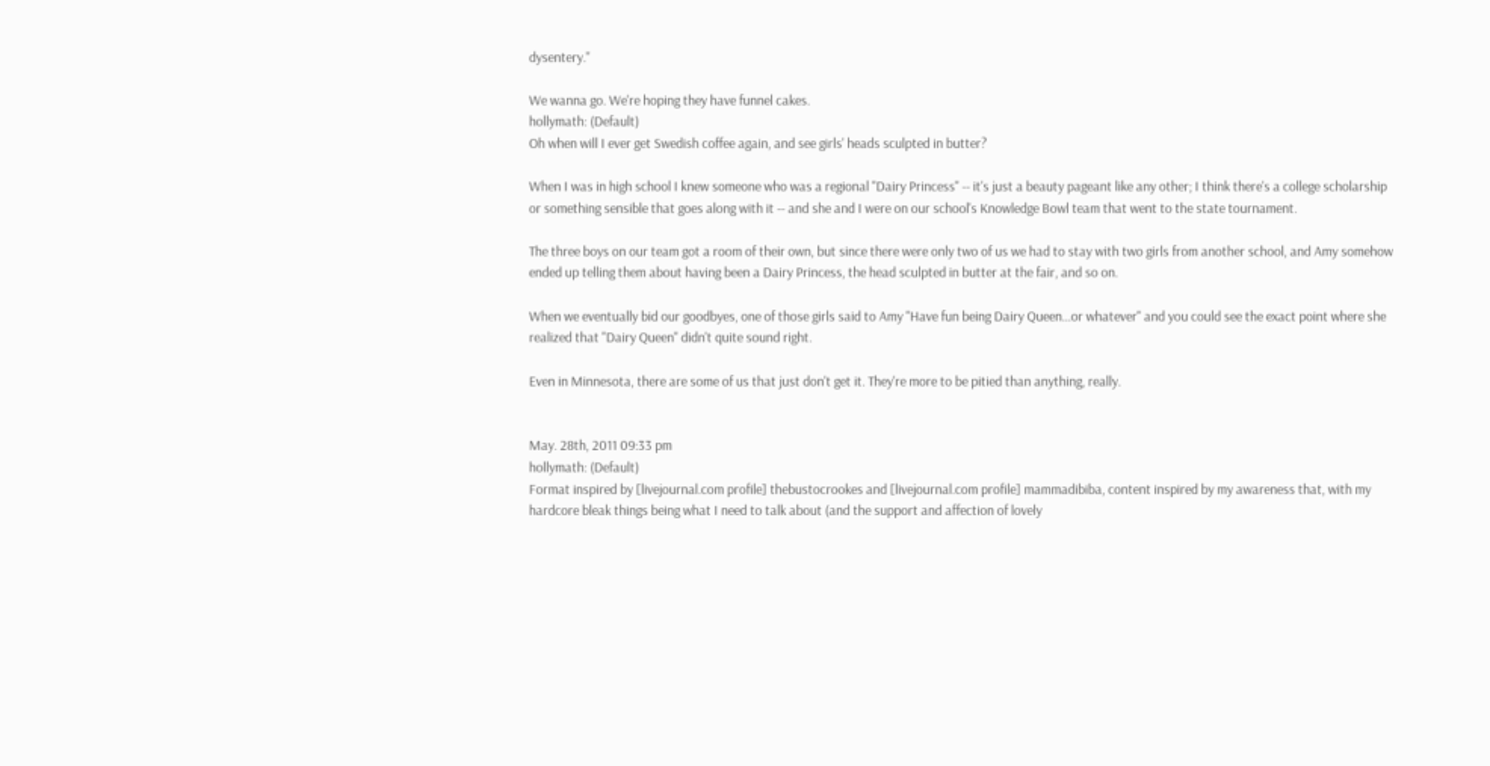dysentery."

We wanna go. We're hoping they have funnel cakes.
hollymath: (Default)
Oh when will I ever get Swedish coffee again, and see girls' heads sculpted in butter?

When I was in high school I knew someone who was a regional "Dairy Princess" -- it's just a beauty pageant like any other; I think there's a college scholarship or something sensible that goes along with it -- and she and I were on our school's Knowledge Bowl team that went to the state tournament.

The three boys on our team got a room of their own, but since there were only two of us we had to stay with two girls from another school, and Amy somehow ended up telling them about having been a Dairy Princess, the head sculpted in butter at the fair, and so on.

When we eventually bid our goodbyes, one of those girls said to Amy "Have fun being Dairy Queen...or whatever" and you could see the exact point where she realized that "Dairy Queen" didn't quite sound right.

Even in Minnesota, there are some of us that just don't get it. They're more to be pitied than anything, really.


May. 28th, 2011 09:33 pm
hollymath: (Default)
Format inspired by [livejournal.com profile] thebustocrookes and [livejournal.com profile] mammadibiba, content inspired by my awareness that, with my hardcore bleak things being what I need to talk about (and the support and affection of lovely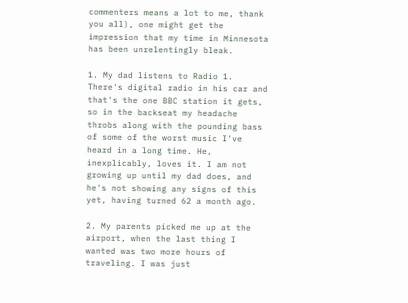commenters means a lot to me, thank you all), one might get the impression that my time in Minnesota has been unrelentingly bleak.

1. My dad listens to Radio 1. There's digital radio in his car and that's the one BBC station it gets, so in the backseat my headache throbs along with the pounding bass of some of the worst music I've heard in a long time. He, inexplicably, loves it. I am not growing up until my dad does, and he's not showing any signs of this yet, having turned 62 a month ago.

2. My parents picked me up at the airport, when the last thing I wanted was two more hours of traveling. I was just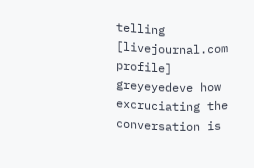telling [livejournal.com profile] greyeyedeve how excruciating the conversation is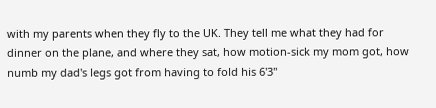with my parents when they fly to the UK. They tell me what they had for dinner on the plane, and where they sat, how motion-sick my mom got, how numb my dad's legs got from having to fold his 6'3"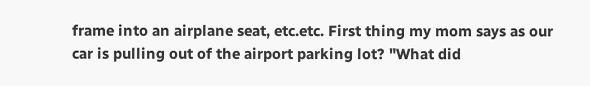frame into an airplane seat, etc.etc. First thing my mom says as our car is pulling out of the airport parking lot? "What did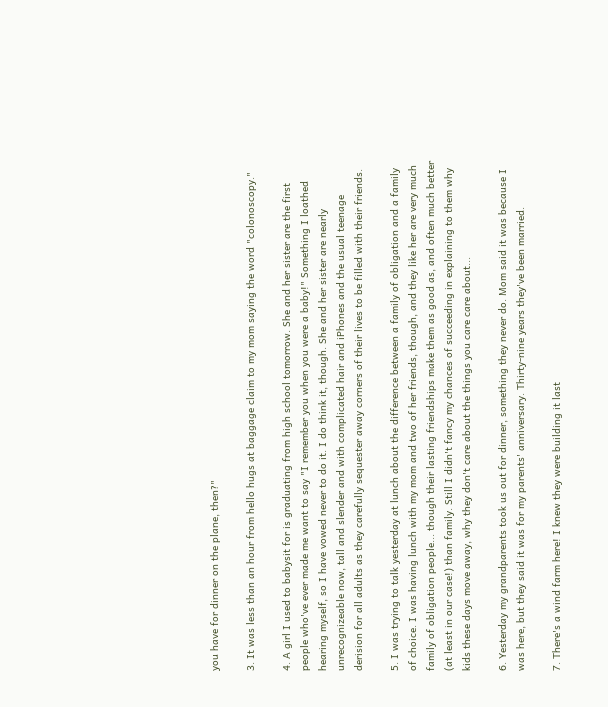you have for dinner on the plane, then?"

3. It was less than an hour from hello hugs at baggage claim to my mom saying the word "colonoscopy."

4. A girl I used to babysit for is graduating from high school tomorrow. She and her sister are the first people who've ever made me want to say "I remember you when you were a baby!" Something I loathed hearing myself, so I have vowed never to do it. I do think it, though. She and her sister are nearly unrecognizeable now, tall and slender and with complicated hair and iPhones and the usual teenage derision for all adults as they carefully sequester away corners of their lives to be filled with their friends.

5. I was trying to talk yesterday at lunch about the difference between a family of obligation and a family of choice. I was having lunch with my mom and two of her friends, though, and they like her are very much family of obligation people... though their lasting friendships make them as good as, and often much better (at least in our case!) than family. Still I didn't fancy my chances of succeeding in explaining to them why kids these days move away, why they don't care about the things you care care about...

6. Yesterday my grandparents took us out for dinner, something they never do. Mom said it was because I was here, but they said it was for my parents' anniversary. Thirty-nine years they've been married.

7. There's a wind farm here! I knew they were building it last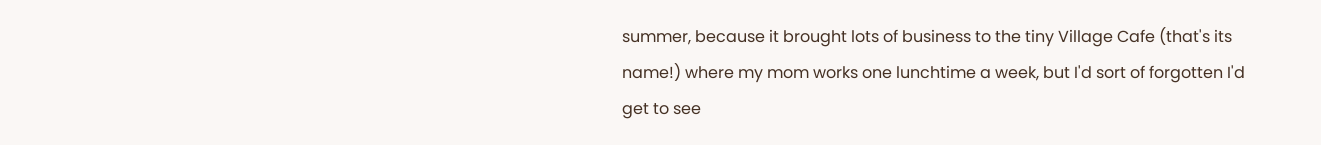summer, because it brought lots of business to the tiny Village Cafe (that's its name!) where my mom works one lunchtime a week, but I'd sort of forgotten I'd get to see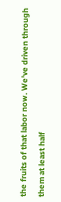the fruits of that labor now. We've driven through them at least half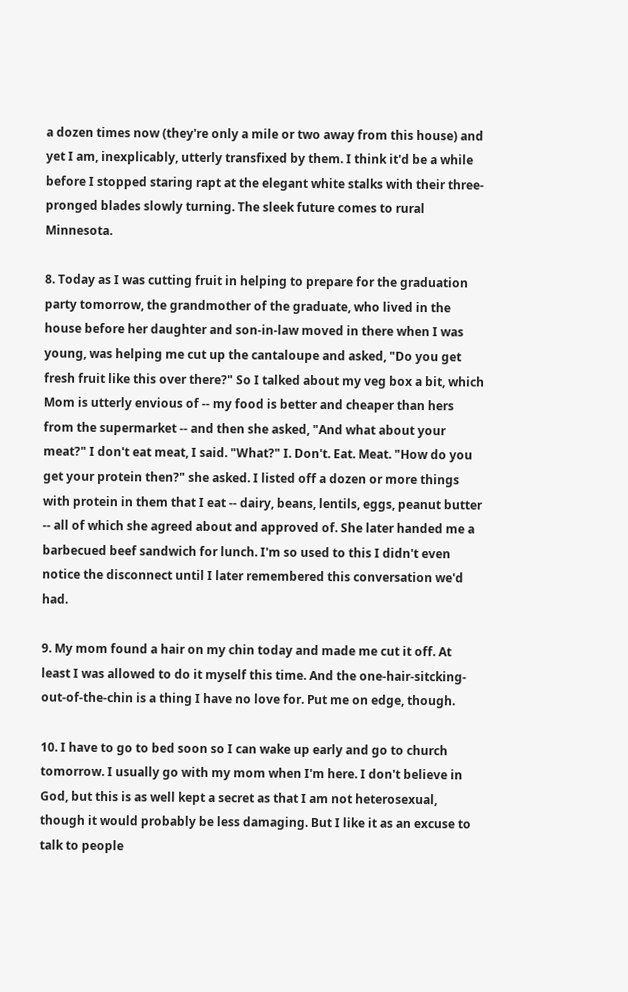a dozen times now (they're only a mile or two away from this house) and yet I am, inexplicably, utterly transfixed by them. I think it'd be a while before I stopped staring rapt at the elegant white stalks with their three-pronged blades slowly turning. The sleek future comes to rural Minnesota.

8. Today as I was cutting fruit in helping to prepare for the graduation party tomorrow, the grandmother of the graduate, who lived in the house before her daughter and son-in-law moved in there when I was young, was helping me cut up the cantaloupe and asked, "Do you get fresh fruit like this over there?" So I talked about my veg box a bit, which Mom is utterly envious of -- my food is better and cheaper than hers from the supermarket -- and then she asked, "And what about your meat?" I don't eat meat, I said. "What?" I. Don't. Eat. Meat. "How do you get your protein then?" she asked. I listed off a dozen or more things with protein in them that I eat -- dairy, beans, lentils, eggs, peanut butter -- all of which she agreed about and approved of. She later handed me a barbecued beef sandwich for lunch. I'm so used to this I didn't even notice the disconnect until I later remembered this conversation we'd had.

9. My mom found a hair on my chin today and made me cut it off. At least I was allowed to do it myself this time. And the one-hair-sitcking-out-of-the-chin is a thing I have no love for. Put me on edge, though.

10. I have to go to bed soon so I can wake up early and go to church tomorrow. I usually go with my mom when I'm here. I don't believe in God, but this is as well kept a secret as that I am not heterosexual, though it would probably be less damaging. But I like it as an excuse to talk to people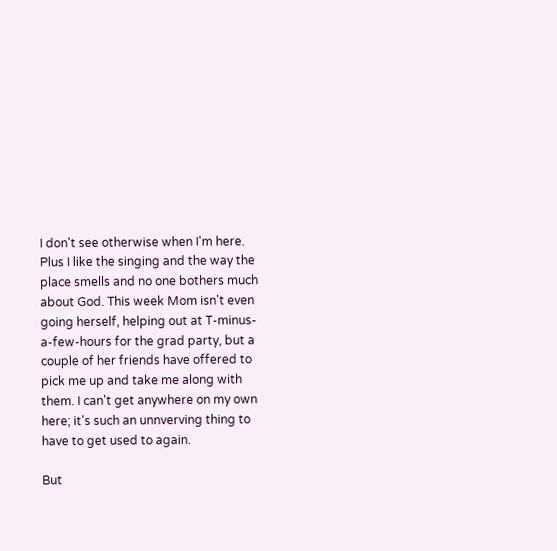I don't see otherwise when I'm here. Plus I like the singing and the way the place smells and no one bothers much about God. This week Mom isn't even going herself, helping out at T-minus-a-few-hours for the grad party, but a couple of her friends have offered to pick me up and take me along with them. I can't get anywhere on my own here; it's such an unnverving thing to have to get used to again.

But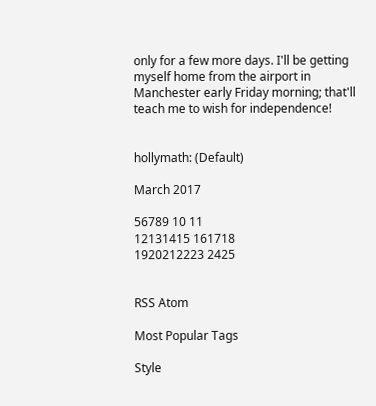only for a few more days. I'll be getting myself home from the airport in Manchester early Friday morning; that'll teach me to wish for independence!


hollymath: (Default)

March 2017

56789 10 11
12131415 161718
1920212223 2425


RSS Atom

Most Popular Tags

Style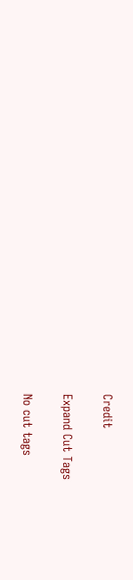Credit

Expand Cut Tags

No cut tags